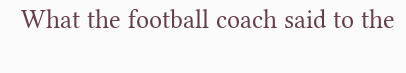What the football coach said to the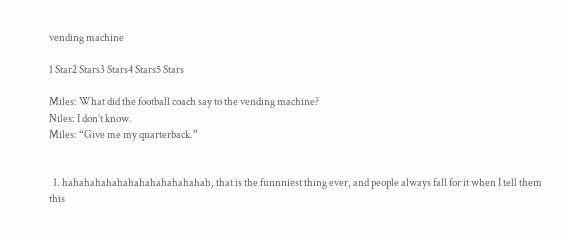vending machine

1 Star2 Stars3 Stars4 Stars5 Stars

Miles: What did the football coach say to the vending machine?
Niles: I don’t know.
Miles: “Give me my quarterback.”


  1. hahahahahahahahahahahahahah, that is the funnniest thing ever, and people always fall for it when I tell them this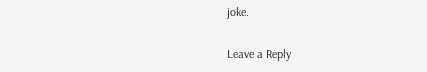joke.

Leave a Reply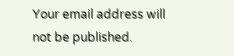Your email address will not be published.